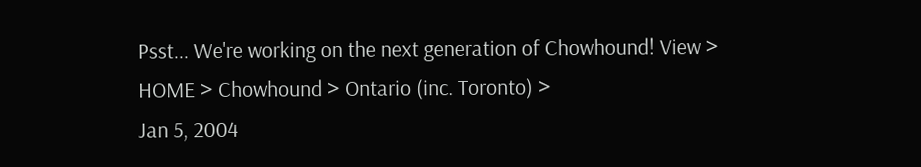Psst... We're working on the next generation of Chowhound! View >
HOME > Chowhound > Ontario (inc. Toronto) >
Jan 5, 2004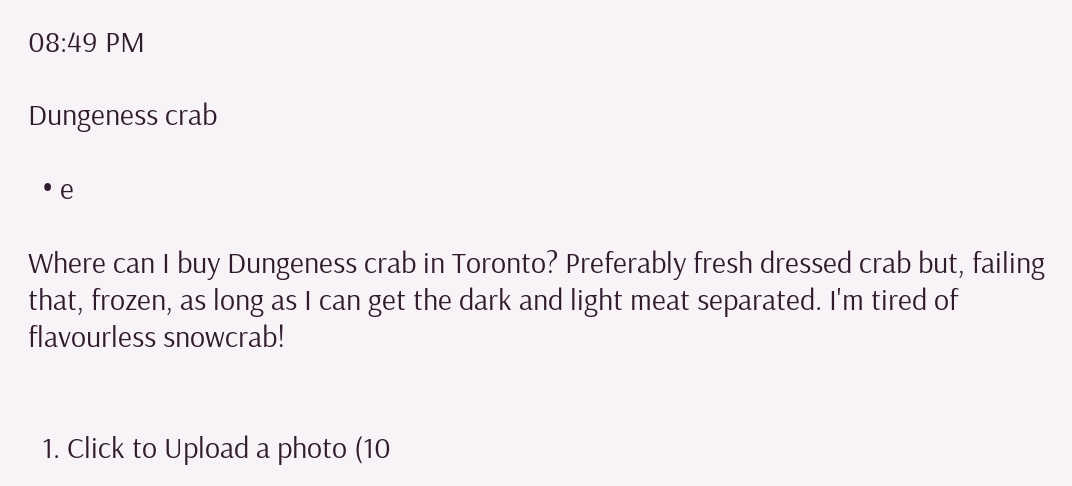08:49 PM

Dungeness crab

  • e

Where can I buy Dungeness crab in Toronto? Preferably fresh dressed crab but, failing that, frozen, as long as I can get the dark and light meat separated. I'm tired of flavourless snowcrab!


  1. Click to Upload a photo (10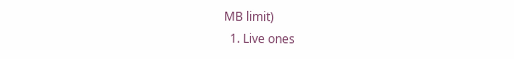MB limit)
  1. Live ones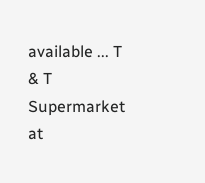available ... T & T Supermarket at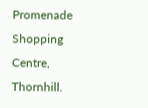Promenade Shopping Centre, Thornhill.